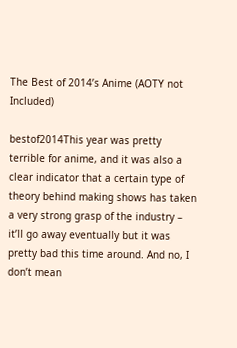The Best of 2014’s Anime (AOTY not Included)

bestof2014This year was pretty terrible for anime, and it was also a clear indicator that a certain type of theory behind making shows has taken a very strong grasp of the industry – it’ll go away eventually but it was pretty bad this time around. And no, I don’t mean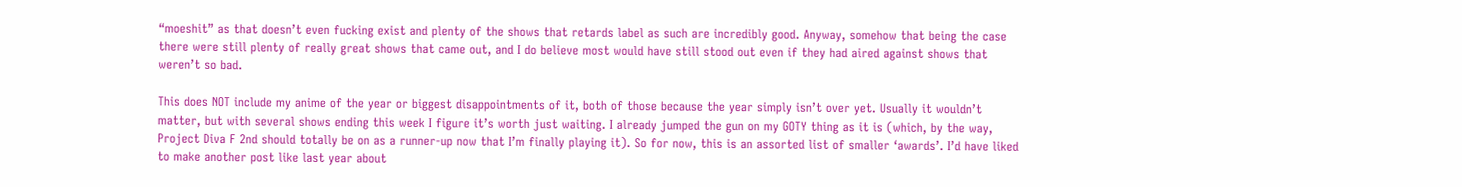“moeshit” as that doesn’t even fucking exist and plenty of the shows that retards label as such are incredibly good. Anyway, somehow that being the case there were still plenty of really great shows that came out, and I do believe most would have still stood out even if they had aired against shows that weren’t so bad.

This does NOT include my anime of the year or biggest disappointments of it, both of those because the year simply isn’t over yet. Usually it wouldn’t matter, but with several shows ending this week I figure it’s worth just waiting. I already jumped the gun on my GOTY thing as it is (which, by the way, Project Diva F 2nd should totally be on as a runner-up now that I’m finally playing it). So for now, this is an assorted list of smaller ‘awards’. I’d have liked to make another post like last year about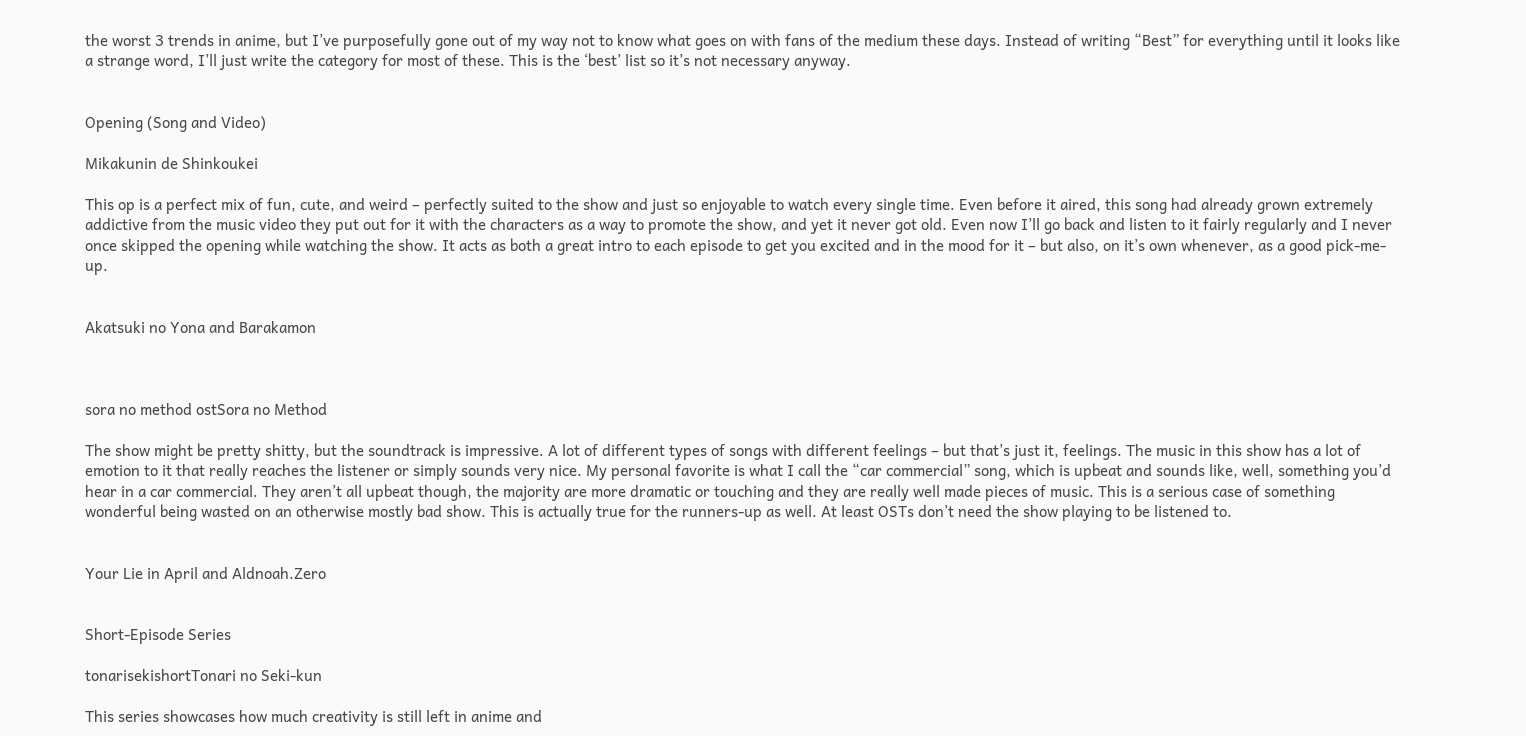the worst 3 trends in anime, but I’ve purposefully gone out of my way not to know what goes on with fans of the medium these days. Instead of writing “Best” for everything until it looks like a strange word, I’ll just write the category for most of these. This is the ‘best’ list so it’s not necessary anyway.


Opening (Song and Video)

Mikakunin de Shinkoukei

This op is a perfect mix of fun, cute, and weird – perfectly suited to the show and just so enjoyable to watch every single time. Even before it aired, this song had already grown extremely addictive from the music video they put out for it with the characters as a way to promote the show, and yet it never got old. Even now I’ll go back and listen to it fairly regularly and I never once skipped the opening while watching the show. It acts as both a great intro to each episode to get you excited and in the mood for it – but also, on it’s own whenever, as a good pick-me-up.


Akatsuki no Yona and Barakamon



sora no method ostSora no Method

The show might be pretty shitty, but the soundtrack is impressive. A lot of different types of songs with different feelings – but that’s just it, feelings. The music in this show has a lot of emotion to it that really reaches the listener or simply sounds very nice. My personal favorite is what I call the “car commercial” song, which is upbeat and sounds like, well, something you’d hear in a car commercial. They aren’t all upbeat though, the majority are more dramatic or touching and they are really well made pieces of music. This is a serious case of something wonderful being wasted on an otherwise mostly bad show. This is actually true for the runners-up as well. At least OSTs don’t need the show playing to be listened to.


Your Lie in April and Aldnoah.Zero


Short-Episode Series

tonarisekishortTonari no Seki-kun

This series showcases how much creativity is still left in anime and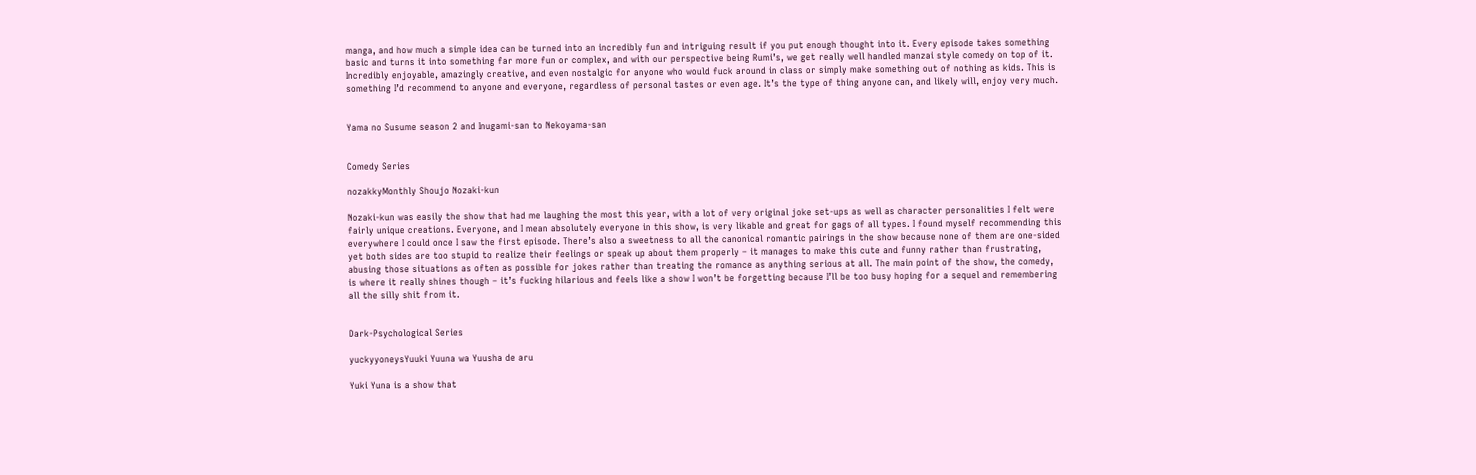manga, and how much a simple idea can be turned into an incredibly fun and intriguing result if you put enough thought into it. Every episode takes something basic and turns it into something far more fun or complex, and with our perspective being Rumi’s, we get really well handled manzai style comedy on top of it. Incredibly enjoyable, amazingly creative, and even nostalgic for anyone who would fuck around in class or simply make something out of nothing as kids. This is something I’d recommend to anyone and everyone, regardless of personal tastes or even age. It’s the type of thing anyone can, and likely will, enjoy very much.


Yama no Susume season 2 and Inugami-san to Nekoyama-san


Comedy Series

nozakkyMonthly Shoujo Nozaki-kun

Nozaki-kun was easily the show that had me laughing the most this year, with a lot of very original joke set-ups as well as character personalities I felt were fairly unique creations. Everyone, and I mean absolutely everyone in this show, is very likable and great for gags of all types. I found myself recommending this everywhere I could once I saw the first episode. There’s also a sweetness to all the canonical romantic pairings in the show because none of them are one-sided yet both sides are too stupid to realize their feelings or speak up about them properly – it manages to make this cute and funny rather than frustrating, abusing those situations as often as possible for jokes rather than treating the romance as anything serious at all. The main point of the show, the comedy, is where it really shines though – it’s fucking hilarious and feels like a show I won’t be forgetting because I’ll be too busy hoping for a sequel and remembering all the silly shit from it.


Dark-Psychological Series

yuckyyoneysYuuki Yuuna wa Yuusha de aru

Yuki Yuna is a show that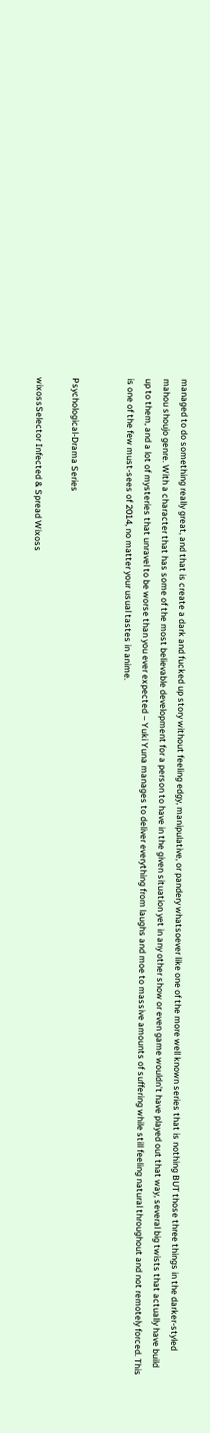managed to do something really great, and that is create a dark and fucked up story without feeling edgy, manipulative, or pandery whatsoever like one of the more well known series that is nothing BUT those three things in the darker-styled mahou shoujo genre. With a character that has some of the most believable development for a person to have in the given situation yet in any other show or even game wouldn’t have played out that way, several big twists that actually have build up to them, and a lot of mysteries that unravel to be worse than you ever expected – Yuki Yuna manages to deliver everything from laughs and moe to massive amounts of suffering while still feeling natural throughout and not remotely forced. This is one of the few must-sees of 2014, no matter your usual tastes in anime.


Psychological-Drama Series

wixossSelector Infected & Spread Wixoss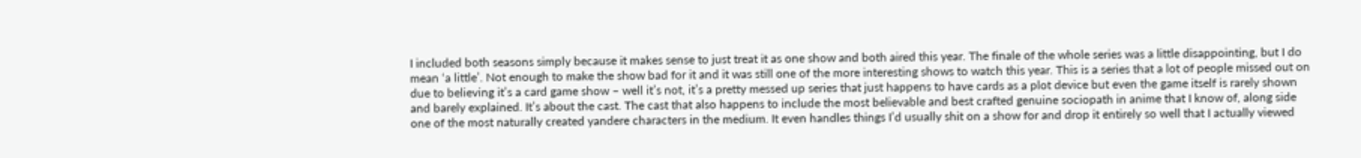I included both seasons simply because it makes sense to just treat it as one show and both aired this year. The finale of the whole series was a little disappointing, but I do mean ‘a little’. Not enough to make the show bad for it and it was still one of the more interesting shows to watch this year. This is a series that a lot of people missed out on due to believing it’s a card game show – well it’s not, it’s a pretty messed up series that just happens to have cards as a plot device but even the game itself is rarely shown and barely explained. It’s about the cast. The cast that also happens to include the most believable and best crafted genuine sociopath in anime that I know of, along side one of the most naturally created yandere characters in the medium. It even handles things I’d usually shit on a show for and drop it entirely so well that I actually viewed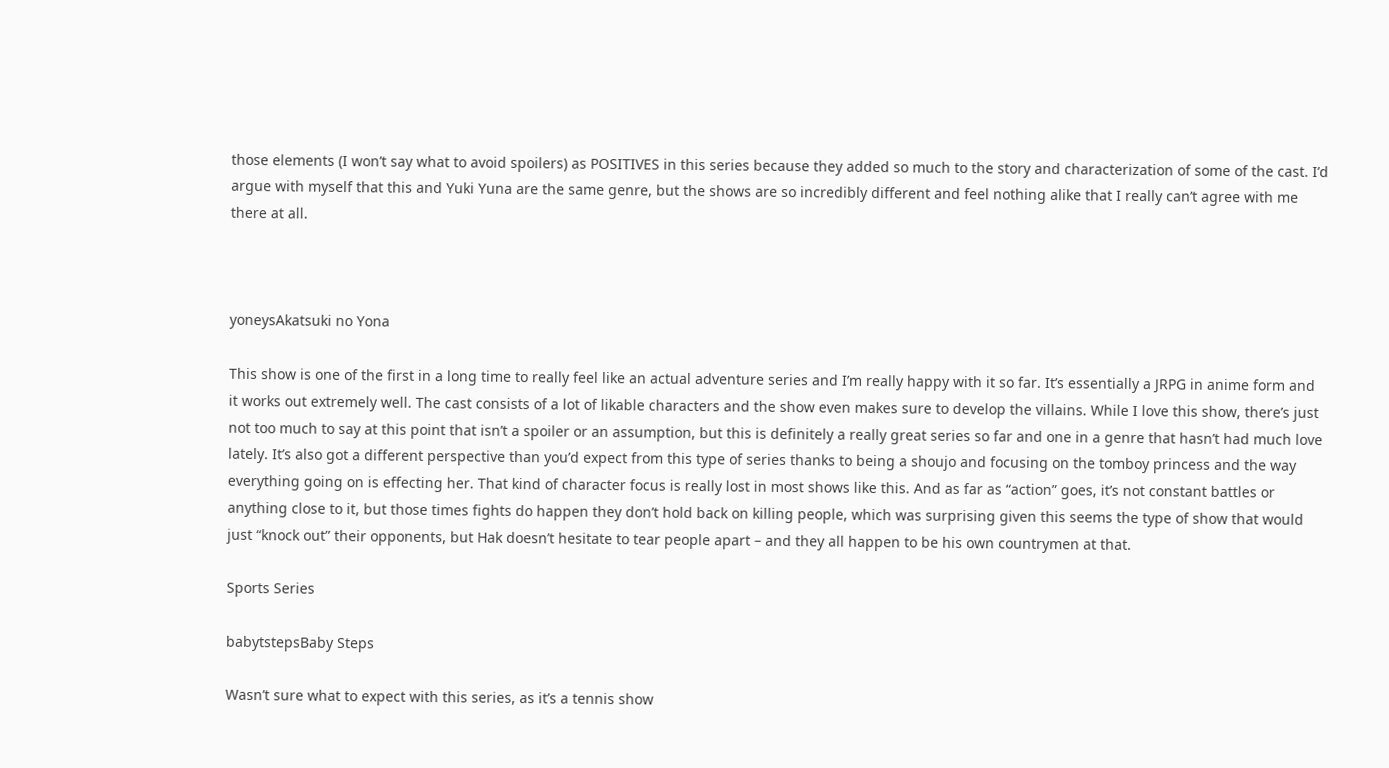those elements (I won’t say what to avoid spoilers) as POSITIVES in this series because they added so much to the story and characterization of some of the cast. I’d argue with myself that this and Yuki Yuna are the same genre, but the shows are so incredibly different and feel nothing alike that I really can’t agree with me there at all.



yoneysAkatsuki no Yona

This show is one of the first in a long time to really feel like an actual adventure series and I’m really happy with it so far. It’s essentially a JRPG in anime form and it works out extremely well. The cast consists of a lot of likable characters and the show even makes sure to develop the villains. While I love this show, there’s just not too much to say at this point that isn’t a spoiler or an assumption, but this is definitely a really great series so far and one in a genre that hasn’t had much love lately. It’s also got a different perspective than you’d expect from this type of series thanks to being a shoujo and focusing on the tomboy princess and the way everything going on is effecting her. That kind of character focus is really lost in most shows like this. And as far as “action” goes, it’s not constant battles or anything close to it, but those times fights do happen they don’t hold back on killing people, which was surprising given this seems the type of show that would just “knock out” their opponents, but Hak doesn’t hesitate to tear people apart – and they all happen to be his own countrymen at that.

Sports Series

babytstepsBaby Steps

Wasn’t sure what to expect with this series, as it’s a tennis show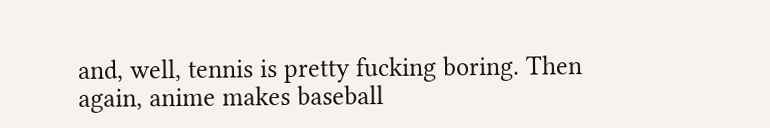and, well, tennis is pretty fucking boring. Then again, anime makes baseball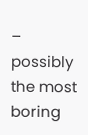– possibly the most boring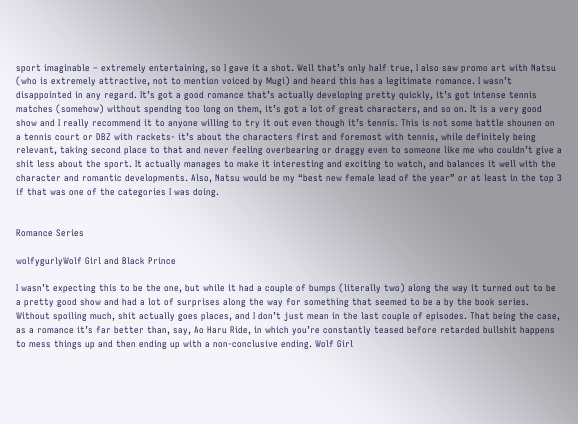sport imaginable – extremely entertaining, so I gave it a shot. Well that’s only half true, I also saw promo art with Natsu (who is extremely attractive, not to mention voiced by Mugi) and heard this has a legitimate romance. I wasn’t disappointed in any regard. It’s got a good romance that’s actually developing pretty quickly, it’s got intense tennis matches (somehow) without spending too long on them, it’s got a lot of great characters, and so on. It is a very good show and I really recommend it to anyone willing to try it out even though it’s tennis. This is not some battle shounen on a tennis court or DBZ with rackets- it’s about the characters first and foremost with tennis, while definitely being relevant, taking second place to that and never feeling overbearing or draggy even to someone like me who couldn’t give a shit less about the sport. It actually manages to make it interesting and exciting to watch, and balances it well with the character and romantic developments. Also, Natsu would be my “best new female lead of the year” or at least in the top 3 if that was one of the categories I was doing.


Romance Series

wolfygurlyWolf Girl and Black Prince

I wasn’t expecting this to be the one, but while it had a couple of bumps (literally two) along the way it turned out to be a pretty good show and had a lot of surprises along the way for something that seemed to be a by the book series. Without spoiling much, shit actually goes places, and I don’t just mean in the last couple of episodes. That being the case, as a romance it’s far better than, say, Ao Haru Ride, in which you’re constantly teased before retarded bullshit happens to mess things up and then ending up with a non-conclusive ending. Wolf Girl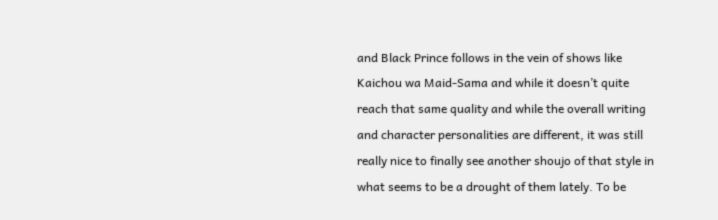and Black Prince follows in the vein of shows like Kaichou wa Maid-Sama and while it doesn’t quite reach that same quality and while the overall writing and character personalities are different, it was still really nice to finally see another shoujo of that style in what seems to be a drought of them lately. To be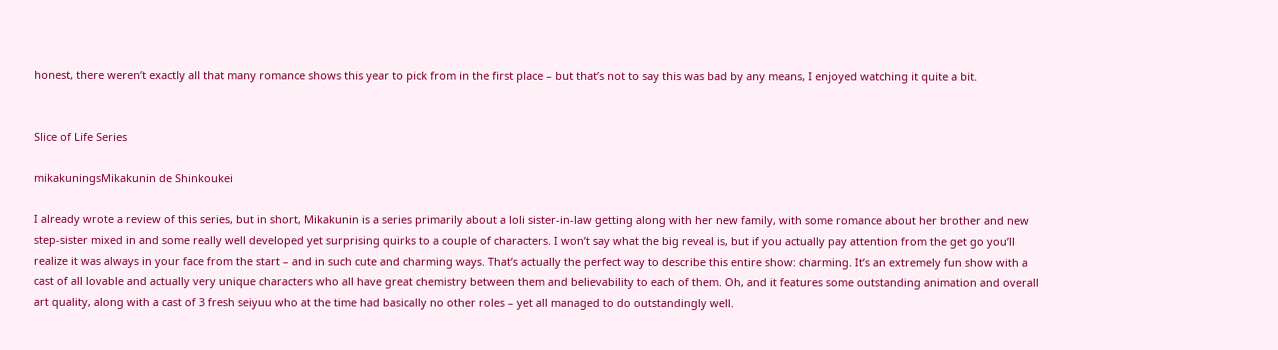honest, there weren’t exactly all that many romance shows this year to pick from in the first place – but that’s not to say this was bad by any means, I enjoyed watching it quite a bit.


Slice of Life Series

mikakuningsMikakunin de Shinkoukei

I already wrote a review of this series, but in short, Mikakunin is a series primarily about a loli sister-in-law getting along with her new family, with some romance about her brother and new step-sister mixed in and some really well developed yet surprising quirks to a couple of characters. I won’t say what the big reveal is, but if you actually pay attention from the get go you’ll realize it was always in your face from the start – and in such cute and charming ways. That’s actually the perfect way to describe this entire show: charming. It’s an extremely fun show with a cast of all lovable and actually very unique characters who all have great chemistry between them and believability to each of them. Oh, and it features some outstanding animation and overall art quality, along with a cast of 3 fresh seiyuu who at the time had basically no other roles – yet all managed to do outstandingly well.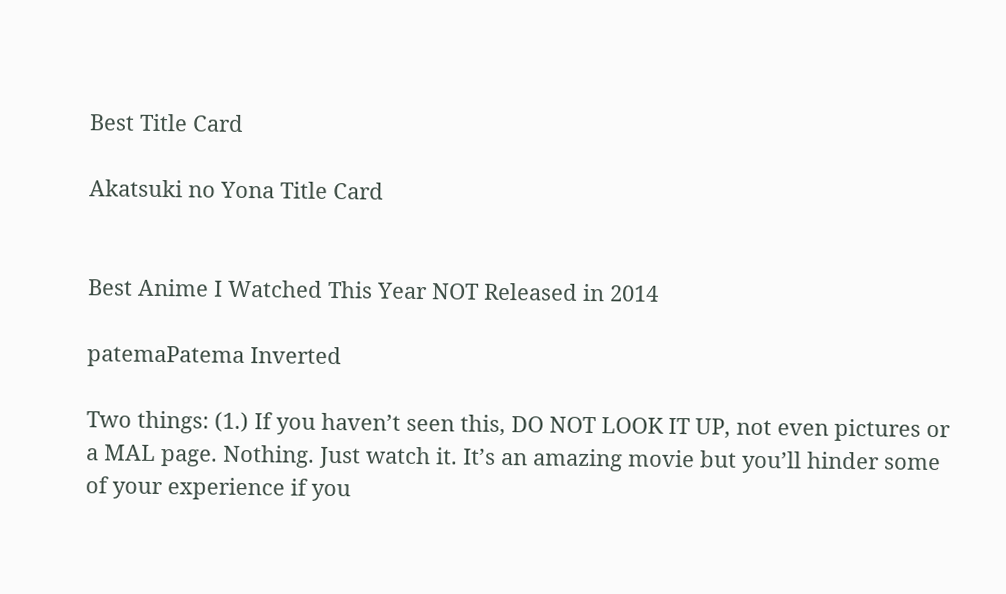Best Title Card

Akatsuki no Yona Title Card


Best Anime I Watched This Year NOT Released in 2014

patemaPatema Inverted

Two things: (1.) If you haven’t seen this, DO NOT LOOK IT UP, not even pictures or a MAL page. Nothing. Just watch it. It’s an amazing movie but you’ll hinder some of your experience if you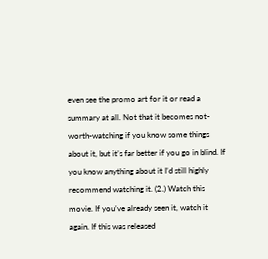even see the promo art for it or read a summary at all. Not that it becomes not-worth-watching if you know some things about it, but it’s far better if you go in blind. If you know anything about it I’d still highly recommend watching it. (2.) Watch this movie. If you’ve already seen it, watch it again. If this was released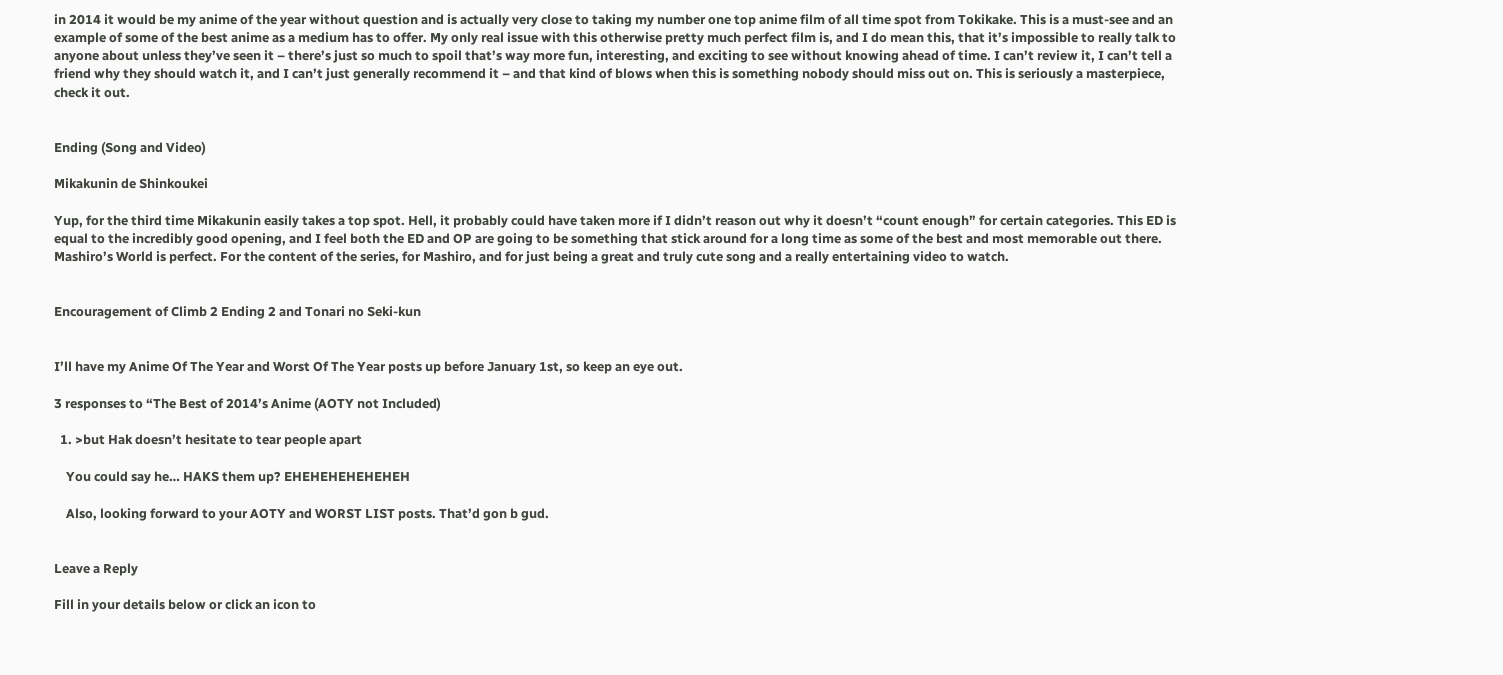in 2014 it would be my anime of the year without question and is actually very close to taking my number one top anime film of all time spot from Tokikake. This is a must-see and an example of some of the best anime as a medium has to offer. My only real issue with this otherwise pretty much perfect film is, and I do mean this, that it’s impossible to really talk to anyone about unless they’ve seen it – there’s just so much to spoil that’s way more fun, interesting, and exciting to see without knowing ahead of time. I can’t review it, I can’t tell a friend why they should watch it, and I can’t just generally recommend it – and that kind of blows when this is something nobody should miss out on. This is seriously a masterpiece, check it out.


Ending (Song and Video)

Mikakunin de Shinkoukei

Yup, for the third time Mikakunin easily takes a top spot. Hell, it probably could have taken more if I didn’t reason out why it doesn’t “count enough” for certain categories. This ED is equal to the incredibly good opening, and I feel both the ED and OP are going to be something that stick around for a long time as some of the best and most memorable out there. Mashiro’s World is perfect. For the content of the series, for Mashiro, and for just being a great and truly cute song and a really entertaining video to watch.


Encouragement of Climb 2 Ending 2 and Tonari no Seki-kun


I’ll have my Anime Of The Year and Worst Of The Year posts up before January 1st, so keep an eye out.

3 responses to “The Best of 2014’s Anime (AOTY not Included)

  1. >but Hak doesn’t hesitate to tear people apart

    You could say he… HAKS them up? EHEHEHEHEHEHEH

    Also, looking forward to your AOTY and WORST LIST posts. That’d gon b gud.


Leave a Reply

Fill in your details below or click an icon to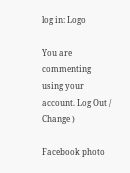log in: Logo

You are commenting using your account. Log Out /  Change )

Facebook photo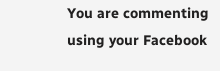You are commenting using your Facebook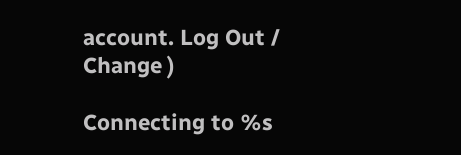account. Log Out /  Change )

Connecting to %s